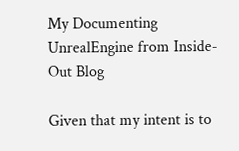My Documenting UnrealEngine from Inside-Out Blog

Given that my intent is to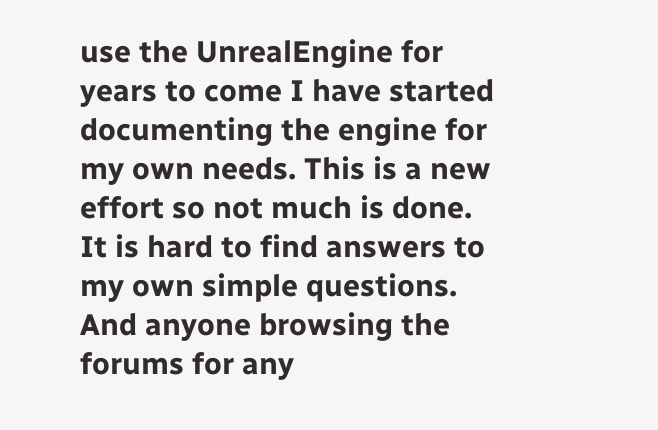use the UnrealEngine for years to come I have started documenting the engine for my own needs. This is a new effort so not much is done. It is hard to find answers to my own simple questions. And anyone browsing the forums for any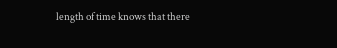length of time knows that there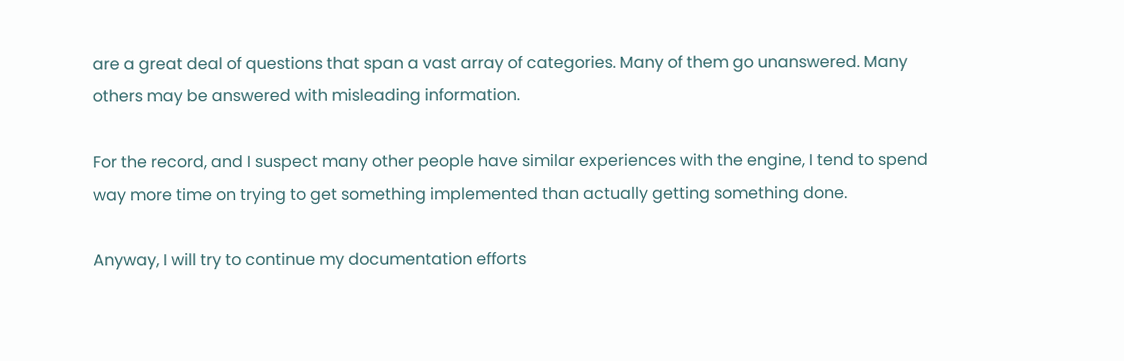are a great deal of questions that span a vast array of categories. Many of them go unanswered. Many others may be answered with misleading information.

For the record, and I suspect many other people have similar experiences with the engine, I tend to spend way more time on trying to get something implemented than actually getting something done.

Anyway, I will try to continue my documentation efforts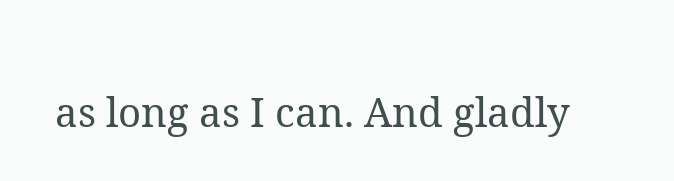as long as I can. And gladly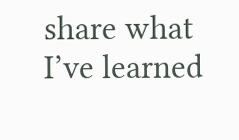share what I’ve learned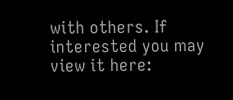with others. If interested you may view it here: